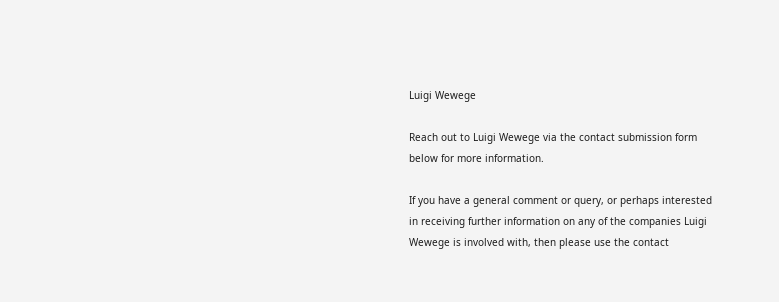Luigi Wewege

Reach out to Luigi Wewege via the contact submission form below for more information.

If you have a general comment or query, or perhaps interested in receiving further information on any of the companies Luigi Wewege is involved with, then please use the contact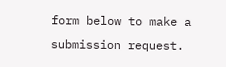form below to make a submission request.